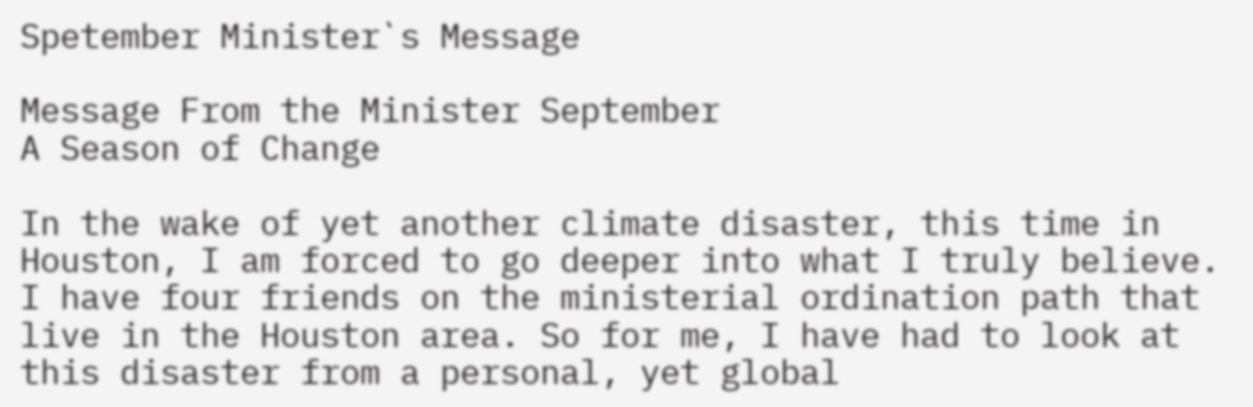Spetember Minister`s Message

Message From the Minister September
A Season of Change

In the wake of yet another climate disaster, this time in Houston, I am forced to go deeper into what I truly believe. I have four friends on the ministerial ordination path that live in the Houston area. So for me, I have had to look at this disaster from a personal, yet global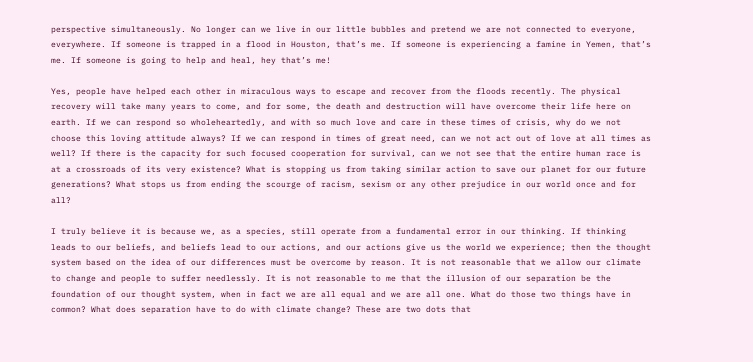perspective simultaneously. No longer can we live in our little bubbles and pretend we are not connected to everyone, everywhere. If someone is trapped in a flood in Houston, that’s me. If someone is experiencing a famine in Yemen, that’s me. If someone is going to help and heal, hey that’s me!

Yes, people have helped each other in miraculous ways to escape and recover from the floods recently. The physical recovery will take many years to come, and for some, the death and destruction will have overcome their life here on earth. If we can respond so wholeheartedly, and with so much love and care in these times of crisis, why do we not choose this loving attitude always? If we can respond in times of great need, can we not act out of love at all times as well? If there is the capacity for such focused cooperation for survival, can we not see that the entire human race is at a crossroads of its very existence? What is stopping us from taking similar action to save our planet for our future generations? What stops us from ending the scourge of racism, sexism or any other prejudice in our world once and for all?

I truly believe it is because we, as a species, still operate from a fundamental error in our thinking. If thinking leads to our beliefs, and beliefs lead to our actions, and our actions give us the world we experience; then the thought system based on the idea of our differences must be overcome by reason. It is not reasonable that we allow our climate to change and people to suffer needlessly. It is not reasonable to me that the illusion of our separation be the foundation of our thought system, when in fact we are all equal and we are all one. What do those two things have in common? What does separation have to do with climate change? These are two dots that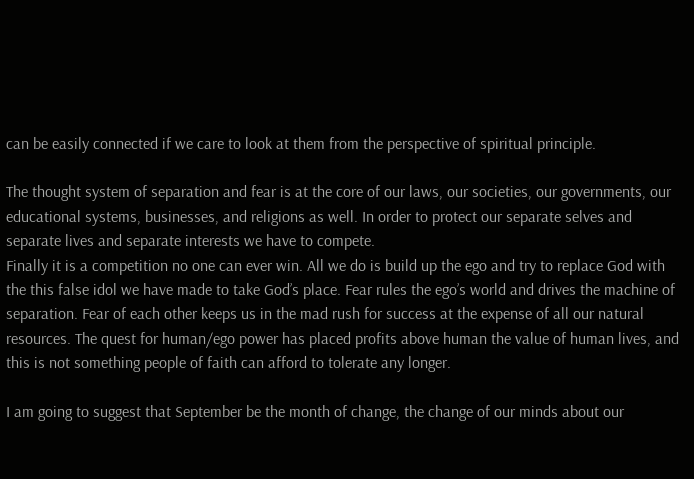can be easily connected if we care to look at them from the perspective of spiritual principle.

The thought system of separation and fear is at the core of our laws, our societies, our governments, our educational systems, businesses, and religions as well. In order to protect our separate selves and separate lives and separate interests we have to compete.
Finally it is a competition no one can ever win. All we do is build up the ego and try to replace God with the this false idol we have made to take God’s place. Fear rules the ego’s world and drives the machine of separation. Fear of each other keeps us in the mad rush for success at the expense of all our natural resources. The quest for human/ego power has placed profits above human the value of human lives, and this is not something people of faith can afford to tolerate any longer.

I am going to suggest that September be the month of change, the change of our minds about our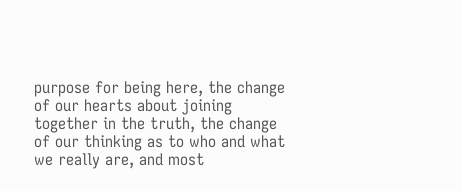purpose for being here, the change of our hearts about joining together in the truth, the change of our thinking as to who and what we really are, and most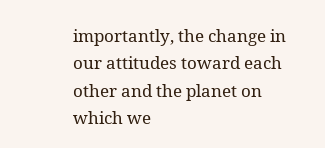importantly, the change in our attitudes toward each other and the planet on which we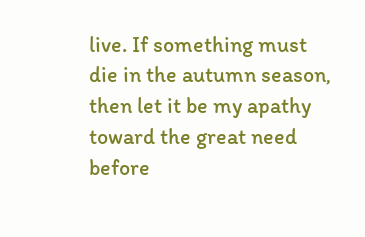live. If something must die in the autumn season, then let it be my apathy toward the great need before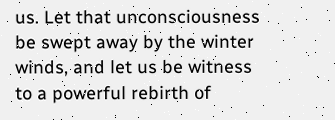us. Let that unconsciousness be swept away by the winter winds, and let us be witness to a powerful rebirth of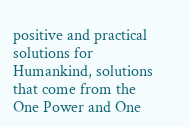positive and practical solutions for Humankind, solutions that come from the One Power and One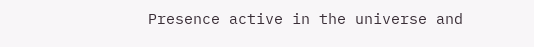Presence active in the universe and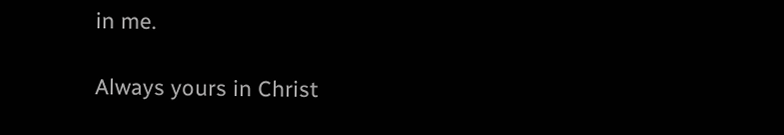in me.

Always yours in Christ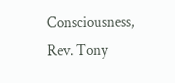Consciousness,
Rev. Tony